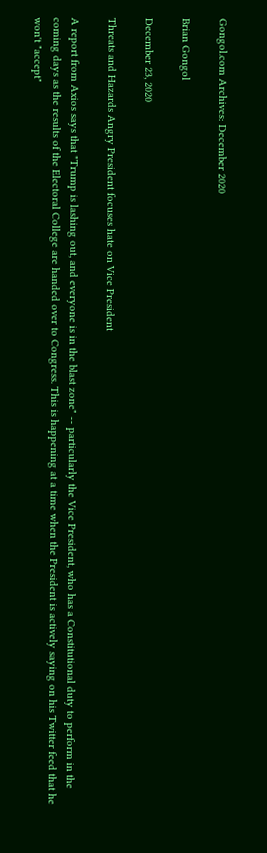Gongol.com Archives: December 2020

Brian Gongol

December 23, 2020

Threats and Hazards Angry President focuses hate on Vice President

A report from Axios says that "Trump is lashing out, and everyone is in the blast zone" -- particularly the Vice President, who has a Constitutional duty to perform in the coming days as the results of the Electoral College are handed over to Congress. This is happening at a time when the President is actively saying on his Twitter feed that he won't "accept"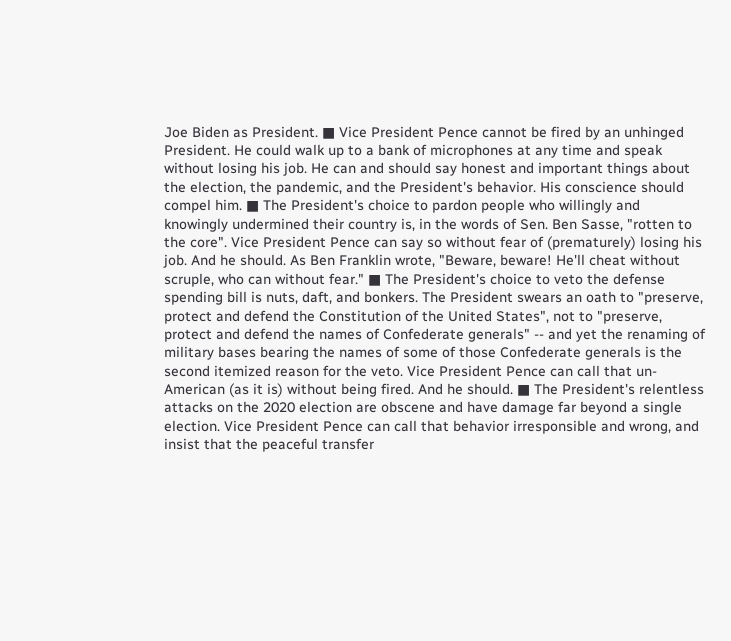Joe Biden as President. ■ Vice President Pence cannot be fired by an unhinged President. He could walk up to a bank of microphones at any time and speak without losing his job. He can and should say honest and important things about the election, the pandemic, and the President's behavior. His conscience should compel him. ■ The President's choice to pardon people who willingly and knowingly undermined their country is, in the words of Sen. Ben Sasse, "rotten to the core". Vice President Pence can say so without fear of (prematurely) losing his job. And he should. As Ben Franklin wrote, "Beware, beware! He'll cheat without scruple, who can without fear." ■ The President's choice to veto the defense spending bill is nuts, daft, and bonkers. The President swears an oath to "preserve, protect and defend the Constitution of the United States", not to "preserve, protect and defend the names of Confederate generals" -- and yet the renaming of military bases bearing the names of some of those Confederate generals is the second itemized reason for the veto. Vice President Pence can call that un-American (as it is) without being fired. And he should. ■ The President's relentless attacks on the 2020 election are obscene and have damage far beyond a single election. Vice President Pence can call that behavior irresponsible and wrong, and insist that the peaceful transfer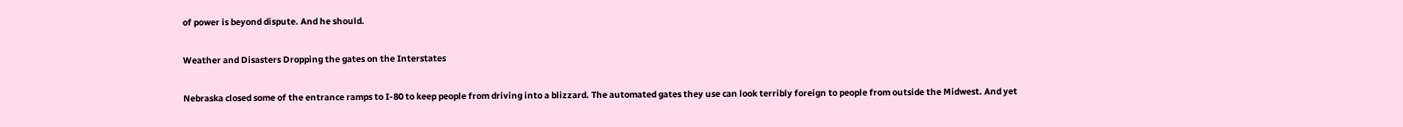of power is beyond dispute. And he should.

Weather and Disasters Dropping the gates on the Interstates

Nebraska closed some of the entrance ramps to I-80 to keep people from driving into a blizzard. The automated gates they use can look terribly foreign to people from outside the Midwest. And yet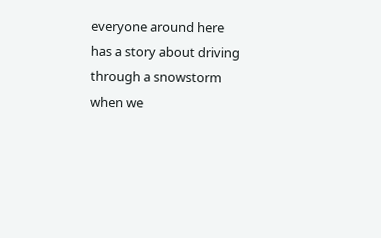everyone around here has a story about driving through a snowstorm when we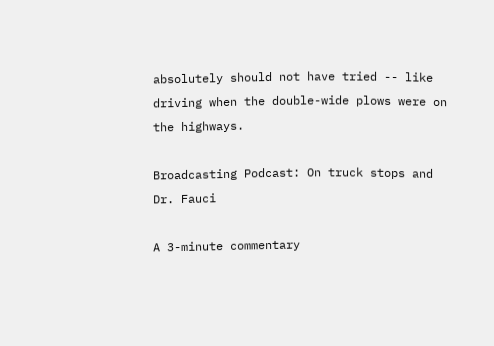absolutely should not have tried -- like driving when the double-wide plows were on the highways.

Broadcasting Podcast: On truck stops and Dr. Fauci

A 3-minute commentary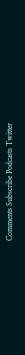Comments Subscribe Podcasts Twitter